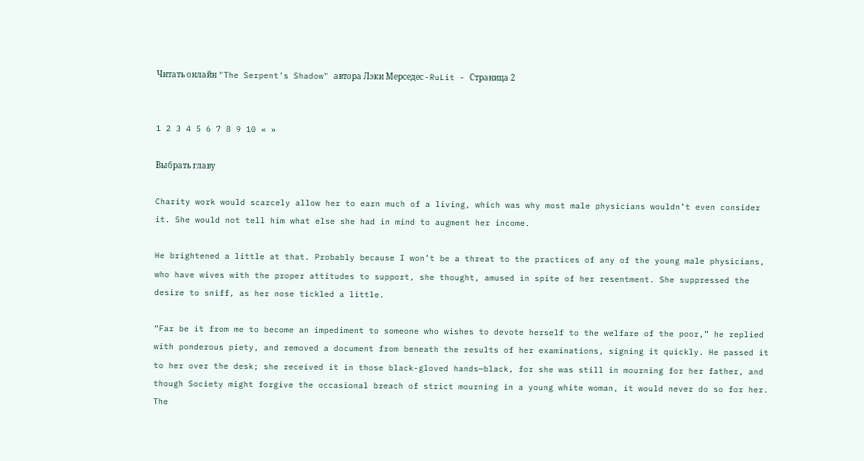Читать онлайн "The Serpent's Shadow" автора Лэки Мерседес - RuLit - Страница 2


1 2 3 4 5 6 7 8 9 10 « »

Выбрать главу

Charity work would scarcely allow her to earn much of a living, which was why most male physicians wouldn’t even consider it. She would not tell him what else she had in mind to augment her income.

He brightened a little at that. Probably because I won’t be a threat to the practices of any of the young male physicians, who have wives with the proper attitudes to support, she thought, amused in spite of her resentment. She suppressed the desire to sniff, as her nose tickled a little.

“Far be it from me to become an impediment to someone who wishes to devote herself to the welfare of the poor,” he replied with ponderous piety, and removed a document from beneath the results of her examinations, signing it quickly. He passed it to her over the desk; she received it in those black-gloved hands—black, for she was still in mourning for her father, and though Society might forgive the occasional breach of strict mourning in a young white woman, it would never do so for her. The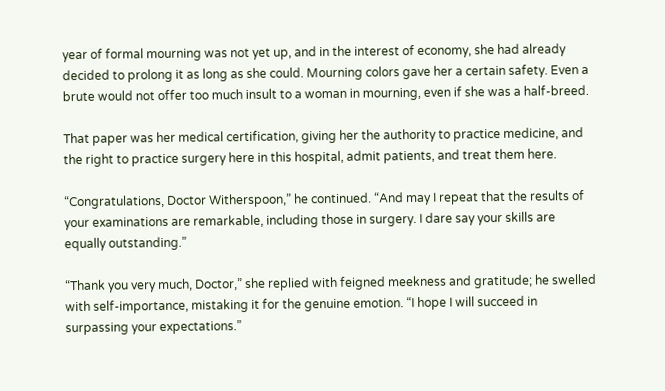year of formal mourning was not yet up, and in the interest of economy, she had already decided to prolong it as long as she could. Mourning colors gave her a certain safety. Even a brute would not offer too much insult to a woman in mourning, even if she was a half-breed.

That paper was her medical certification, giving her the authority to practice medicine, and the right to practice surgery here in this hospital, admit patients, and treat them here.

“Congratulations, Doctor Witherspoon,” he continued. “And may I repeat that the results of your examinations are remarkable, including those in surgery. I dare say your skills are equally outstanding.”

“Thank you very much, Doctor,” she replied with feigned meekness and gratitude; he swelled with self-importance, mistaking it for the genuine emotion. “I hope I will succeed in surpassing your expectations.”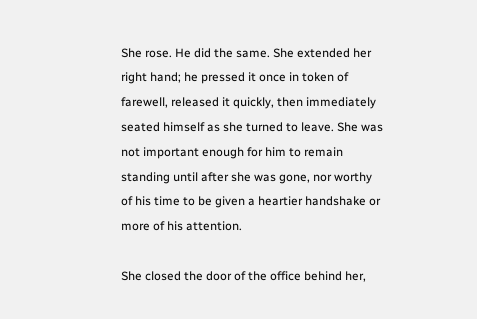She rose. He did the same. She extended her right hand; he pressed it once in token of farewell, released it quickly, then immediately seated himself as she turned to leave. She was not important enough for him to remain standing until after she was gone, nor worthy of his time to be given a heartier handshake or more of his attention.

She closed the door of the office behind her,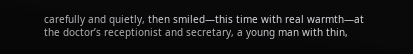carefully and quietly, then smiled—this time with real warmth—at the doctor’s receptionist and secretary, a young man with thin,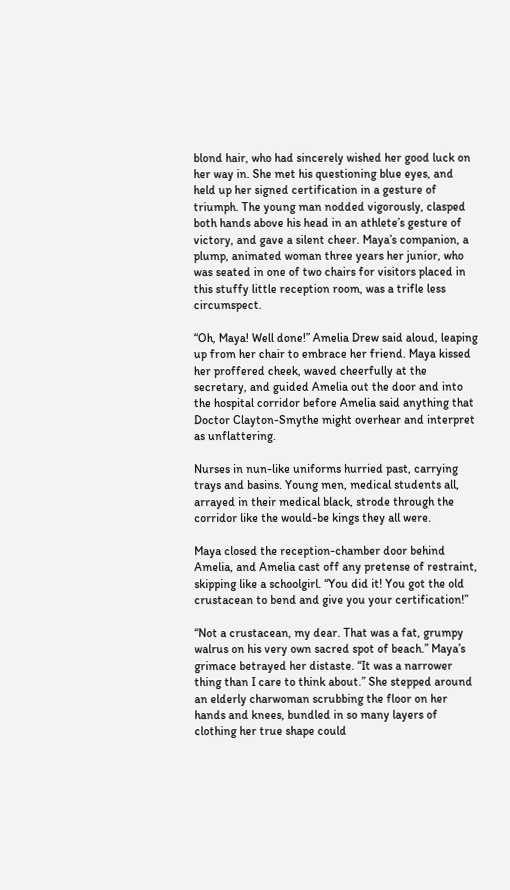blond hair, who had sincerely wished her good luck on her way in. She met his questioning blue eyes, and held up her signed certification in a gesture of triumph. The young man nodded vigorously, clasped both hands above his head in an athlete’s gesture of victory, and gave a silent cheer. Maya’s companion, a plump, animated woman three years her junior, who was seated in one of two chairs for visitors placed in this stuffy little reception room, was a trifle less circumspect.

“Oh, Maya! Well done!” Amelia Drew said aloud, leaping up from her chair to embrace her friend. Maya kissed her proffered cheek, waved cheerfully at the secretary, and guided Amelia out the door and into the hospital corridor before Amelia said anything that Doctor Clayton-Smythe might overhear and interpret as unflattering.

Nurses in nun-like uniforms hurried past, carrying trays and basins. Young men, medical students all, arrayed in their medical black, strode through the corridor like the would-be kings they all were.

Maya closed the reception-chamber door behind Amelia, and Amelia cast off any pretense of restraint, skipping like a schoolgirl. “You did it! You got the old crustacean to bend and give you your certification!”

“Not a crustacean, my dear. That was a fat, grumpy walrus on his very own sacred spot of beach.” Maya’s grimace betrayed her distaste. “It was a narrower thing than I care to think about.” She stepped around an elderly charwoman scrubbing the floor on her hands and knees, bundled in so many layers of clothing her true shape could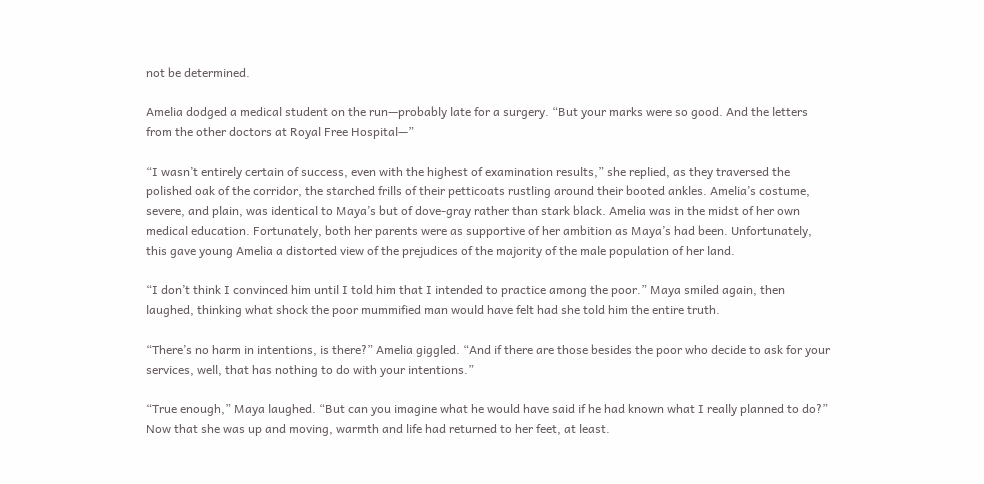not be determined.

Amelia dodged a medical student on the run—probably late for a surgery. “But your marks were so good. And the letters from the other doctors at Royal Free Hospital—”

“I wasn’t entirely certain of success, even with the highest of examination results,” she replied, as they traversed the polished oak of the corridor, the starched frills of their petticoats rustling around their booted ankles. Amelia’s costume, severe, and plain, was identical to Maya’s but of dove-gray rather than stark black. Amelia was in the midst of her own medical education. Fortunately, both her parents were as supportive of her ambition as Maya’s had been. Unfortunately, this gave young Amelia a distorted view of the prejudices of the majority of the male population of her land.

“I don’t think I convinced him until I told him that I intended to practice among the poor.” Maya smiled again, then laughed, thinking what shock the poor mummified man would have felt had she told him the entire truth.

“There’s no harm in intentions, is there?” Amelia giggled. “And if there are those besides the poor who decide to ask for your services, well, that has nothing to do with your intentions.”

“True enough,” Maya laughed. “But can you imagine what he would have said if he had known what I really planned to do?” Now that she was up and moving, warmth and life had returned to her feet, at least.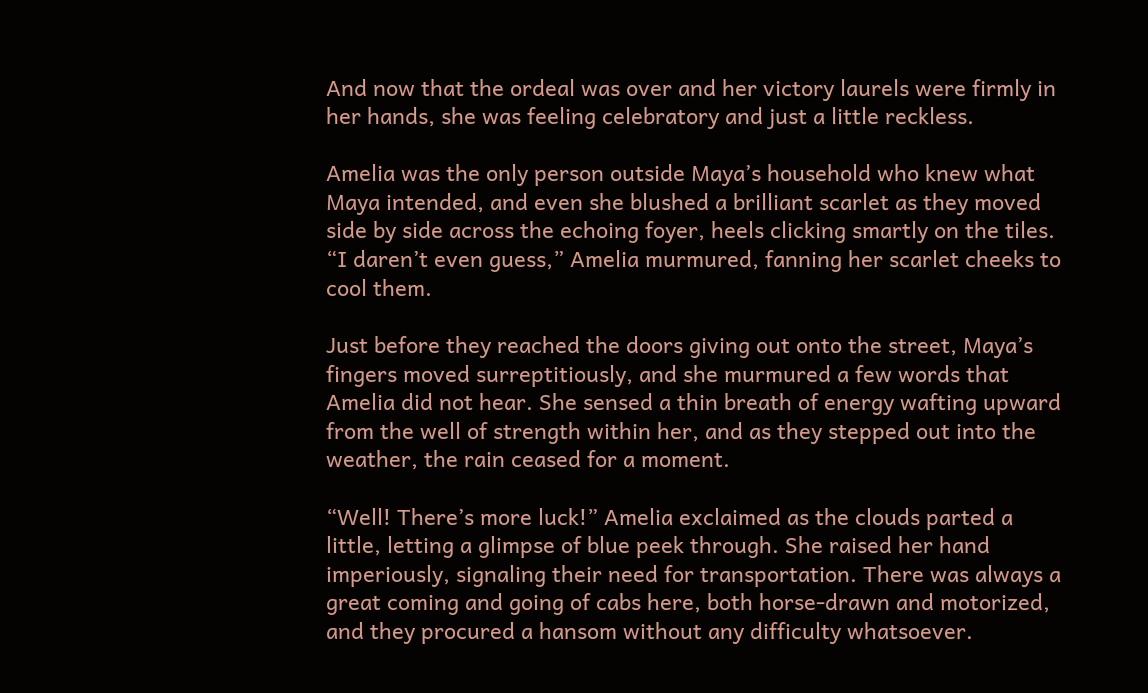And now that the ordeal was over and her victory laurels were firmly in her hands, she was feeling celebratory and just a little reckless.

Amelia was the only person outside Maya’s household who knew what Maya intended, and even she blushed a brilliant scarlet as they moved side by side across the echoing foyer, heels clicking smartly on the tiles. “I daren’t even guess,” Amelia murmured, fanning her scarlet cheeks to cool them.

Just before they reached the doors giving out onto the street, Maya’s fingers moved surreptitiously, and she murmured a few words that Amelia did not hear. She sensed a thin breath of energy wafting upward from the well of strength within her, and as they stepped out into the weather, the rain ceased for a moment.

“Well! There’s more luck!” Amelia exclaimed as the clouds parted a little, letting a glimpse of blue peek through. She raised her hand imperiously, signaling their need for transportation. There was always a great coming and going of cabs here, both horse-drawn and motorized, and they procured a hansom without any difficulty whatsoever.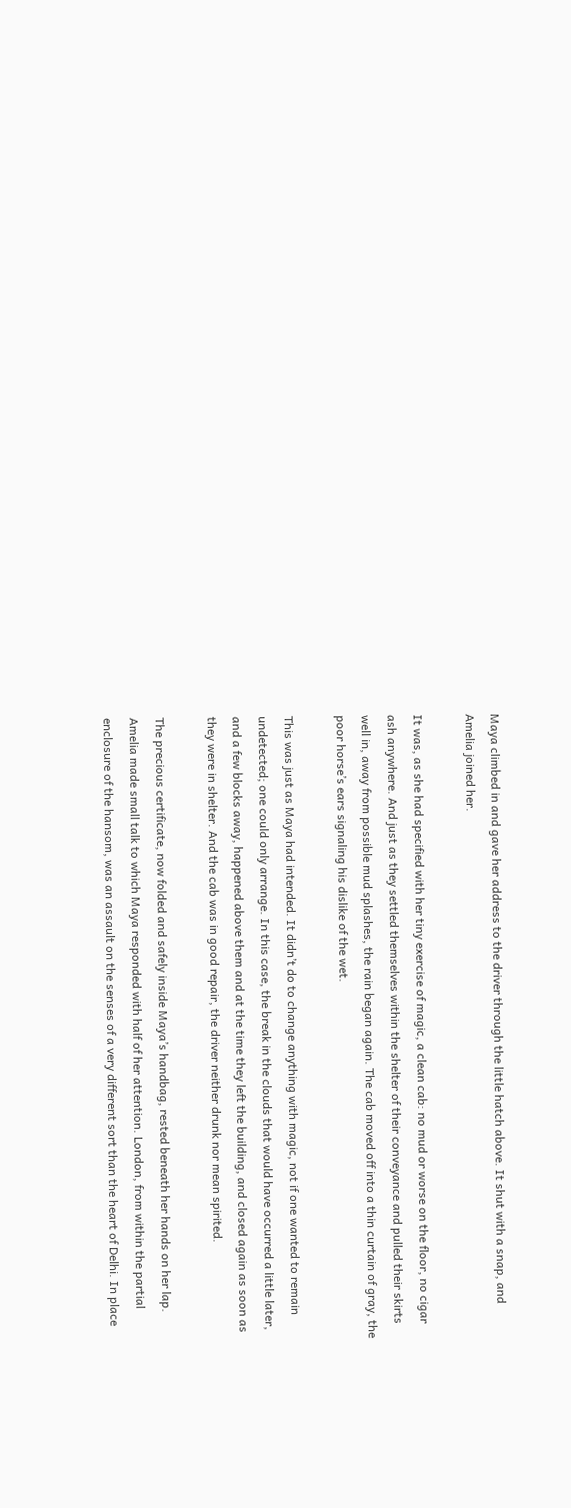Maya climbed in and gave her address to the driver through the little hatch above. It shut with a snap, and Amelia joined her.

It was, as she had specified with her tiny exercise of magic, a clean cab: no mud or worse on the floor, no cigar ash anywhere. And just as they settled themselves within the shelter of their conveyance and pulled their skirts well in, away from possible mud splashes, the rain began again. The cab moved off into a thin curtain of gray, the poor horse’s ears signaling his dislike of the wet.

This was just as Maya had intended. It didn’t do to change anything with magic, not if one wanted to remain undetected; one could only arrange. In this case, the break in the clouds that would have occurred a little later, and a few blocks away, happened above them and at the time they left the building, and closed again as soon as they were in shelter. And the cab was in good repair, the driver neither drunk nor mean spirited.

The precious certificate, now folded and safely inside Maya’s handbag, rested beneath her hands on her lap. Amelia made small talk to which Maya responded with half of her attention. London, from within the partial enclosure of the hansom, was an assault on the senses of a very different sort than the heart of Delhi. In place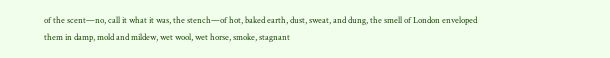of the scent—no, call it what it was, the stench—of hot, baked earth, dust, sweat, and dung, the smell of London enveloped them in damp, mold and mildew, wet wool, wet horse, smoke, stagnant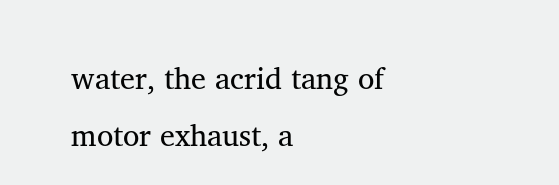water, the acrid tang of motor exhaust, a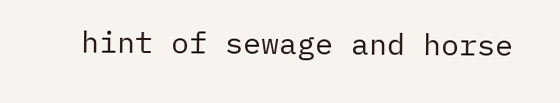hint of sewage and horse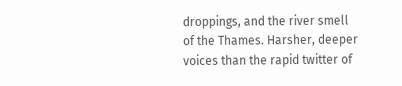droppings, and the river smell of the Thames. Harsher, deeper voices than the rapid twitter of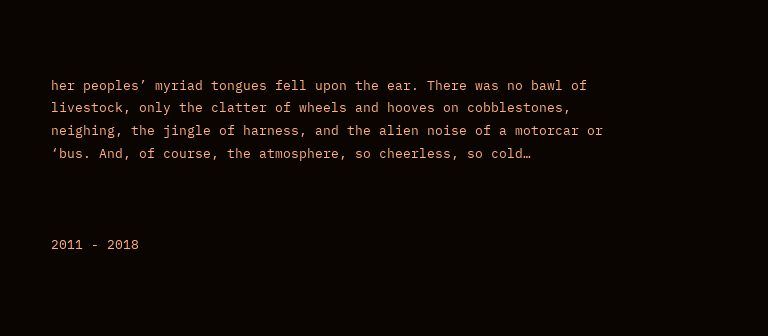her peoples’ myriad tongues fell upon the ear. There was no bawl of livestock, only the clatter of wheels and hooves on cobblestones, neighing, the jingle of harness, and the alien noise of a motorcar or ‘bus. And, of course, the atmosphere, so cheerless, so cold…



2011 - 2018